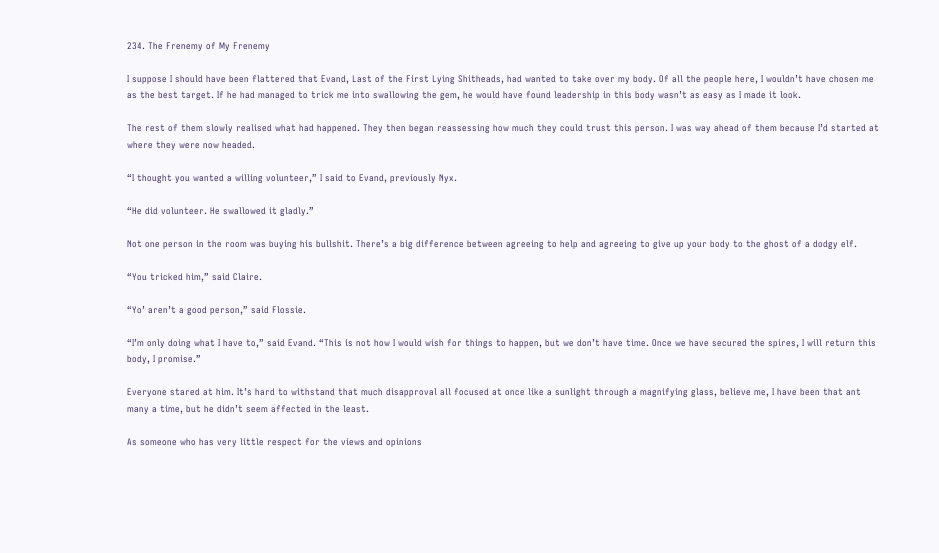234. The Frenemy of My Frenemy

I suppose I should have been flattered that Evand, Last of the First Lying Shitheads, had wanted to take over my body. Of all the people here, I wouldn’t have chosen me as the best target. If he had managed to trick me into swallowing the gem, he would have found leadership in this body wasn’t as easy as I made it look.

The rest of them slowly realised what had happened. They then began reassessing how much they could trust this person. I was way ahead of them because I’d started at where they were now headed.

“I thought you wanted a willing volunteer,” I said to Evand, previously Nyx.

“He did volunteer. He swallowed it gladly.”

Not one person in the room was buying his bullshit. There’s a big difference between agreeing to help and agreeing to give up your body to the ghost of a dodgy elf.

“You tricked him,” said Claire.

“Yo’ aren’t a good person,” said Flossie.

“I’m only doing what I have to,” said Evand. “This is not how I would wish for things to happen, but we don’t have time. Once we have secured the spires, I will return this body, I promise.”

Everyone stared at him. It’s hard to withstand that much disapproval all focused at once like a sunlight through a magnifying glass, believe me, I have been that ant many a time, but he didn’t seem affected in the least.

As someone who has very little respect for the views and opinions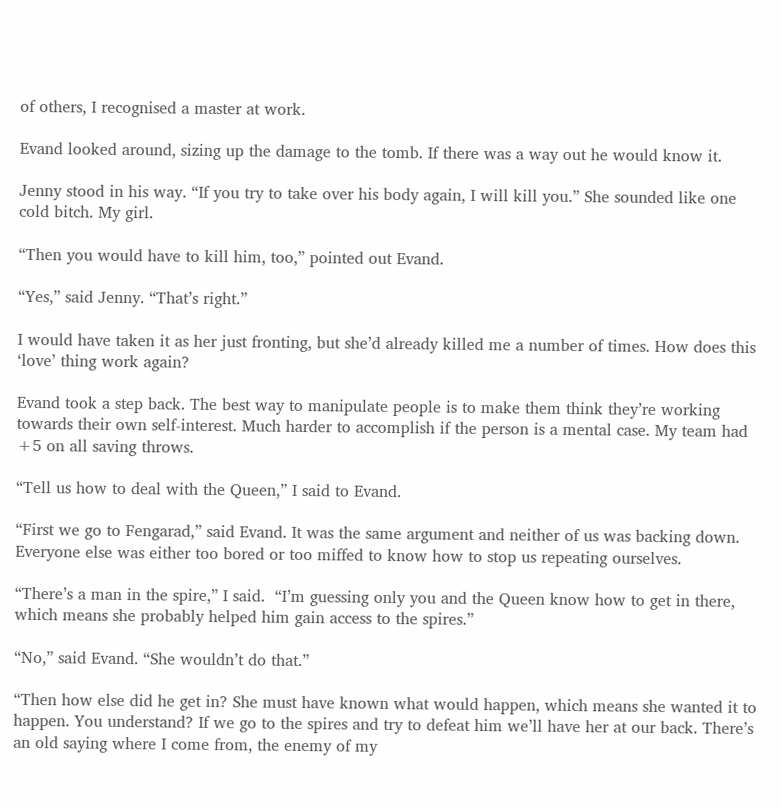of others, I recognised a master at work.

Evand looked around, sizing up the damage to the tomb. If there was a way out he would know it.

Jenny stood in his way. “If you try to take over his body again, I will kill you.” She sounded like one cold bitch. My girl.

“Then you would have to kill him, too,” pointed out Evand.

“Yes,” said Jenny. “That’s right.”

I would have taken it as her just fronting, but she’d already killed me a number of times. How does this ‘love’ thing work again?

Evand took a step back. The best way to manipulate people is to make them think they’re working towards their own self-interest. Much harder to accomplish if the person is a mental case. My team had +5 on all saving throws.

“Tell us how to deal with the Queen,” I said to Evand.

“First we go to Fengarad,” said Evand. It was the same argument and neither of us was backing down. Everyone else was either too bored or too miffed to know how to stop us repeating ourselves.

“There’s a man in the spire,” I said.  “I’m guessing only you and the Queen know how to get in there, which means she probably helped him gain access to the spires.”

“No,” said Evand. “She wouldn’t do that.”

“Then how else did he get in? She must have known what would happen, which means she wanted it to happen. You understand? If we go to the spires and try to defeat him we’ll have her at our back. There’s an old saying where I come from, the enemy of my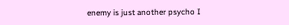enemy is just another psycho I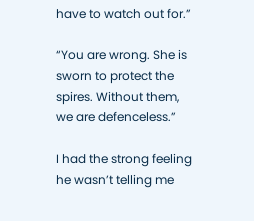have to watch out for.”

“You are wrong. She is sworn to protect the spires. Without them, we are defenceless.”

I had the strong feeling he wasn’t telling me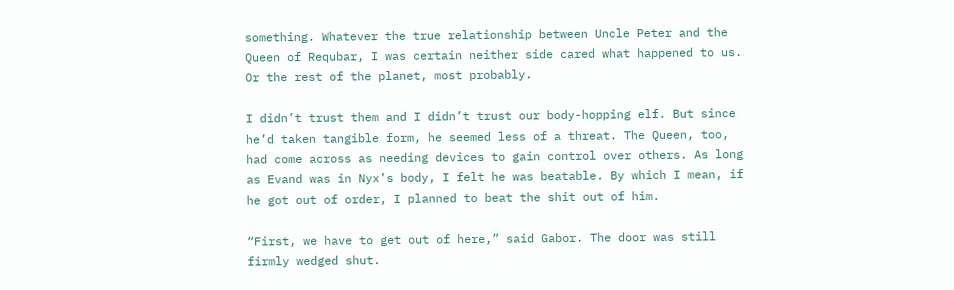something. Whatever the true relationship between Uncle Peter and the Queen of Requbar, I was certain neither side cared what happened to us. Or the rest of the planet, most probably.

I didn’t trust them and I didn’t trust our body-hopping elf. But since he’d taken tangible form, he seemed less of a threat. The Queen, too, had come across as needing devices to gain control over others. As long as Evand was in Nyx’s body, I felt he was beatable. By which I mean, if he got out of order, I planned to beat the shit out of him.

“First, we have to get out of here,” said Gabor. The door was still firmly wedged shut.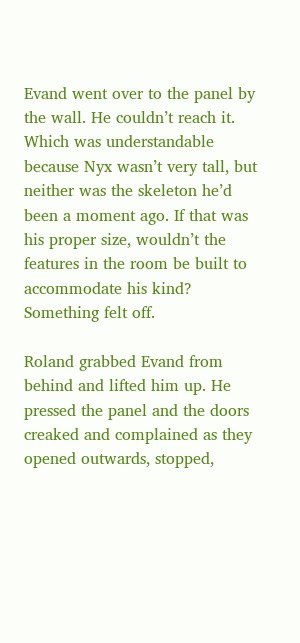Evand went over to the panel by the wall. He couldn’t reach it. Which was understandable because Nyx wasn’t very tall, but neither was the skeleton he’d been a moment ago. If that was his proper size, wouldn’t the features in the room be built to accommodate his kind? Something felt off.

Roland grabbed Evand from behind and lifted him up. He pressed the panel and the doors creaked and complained as they opened outwards, stopped,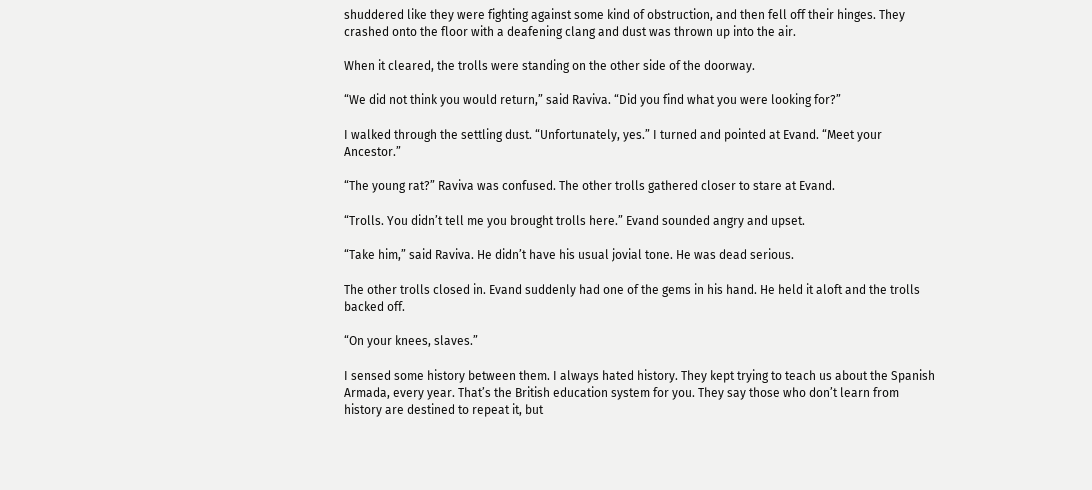shuddered like they were fighting against some kind of obstruction, and then fell off their hinges. They crashed onto the floor with a deafening clang and dust was thrown up into the air.

When it cleared, the trolls were standing on the other side of the doorway.

“We did not think you would return,” said Raviva. “Did you find what you were looking for?”

I walked through the settling dust. “Unfortunately, yes.” I turned and pointed at Evand. “Meet your Ancestor.”

“The young rat?” Raviva was confused. The other trolls gathered closer to stare at Evand.

“Trolls. You didn’t tell me you brought trolls here.” Evand sounded angry and upset.

“Take him,” said Raviva. He didn’t have his usual jovial tone. He was dead serious.

The other trolls closed in. Evand suddenly had one of the gems in his hand. He held it aloft and the trolls backed off.

“On your knees, slaves.”

I sensed some history between them. I always hated history. They kept trying to teach us about the Spanish Armada, every year. That’s the British education system for you. They say those who don’t learn from history are destined to repeat it, but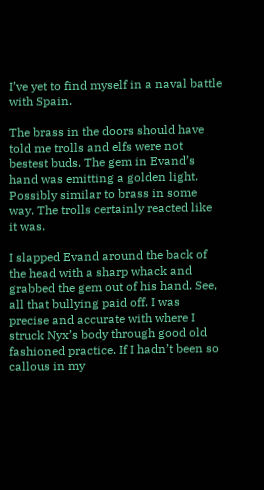I’ve yet to find myself in a naval battle with Spain.

The brass in the doors should have told me trolls and elfs were not bestest buds. The gem in Evand’s hand was emitting a golden light. Possibly similar to brass in some way. The trolls certainly reacted like it was.

I slapped Evand around the back of the head with a sharp whack and grabbed the gem out of his hand. See, all that bullying paid off. I was precise and accurate with where I struck Nyx’s body through good old fashioned practice. If I hadn’t been so callous in my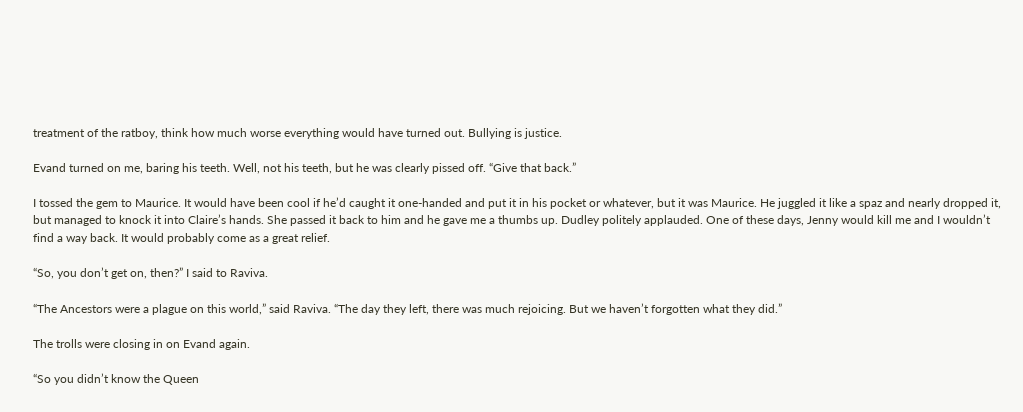treatment of the ratboy, think how much worse everything would have turned out. Bullying is justice.

Evand turned on me, baring his teeth. Well, not his teeth, but he was clearly pissed off. “Give that back.”

I tossed the gem to Maurice. It would have been cool if he’d caught it one-handed and put it in his pocket or whatever, but it was Maurice. He juggled it like a spaz and nearly dropped it, but managed to knock it into Claire’s hands. She passed it back to him and he gave me a thumbs up. Dudley politely applauded. One of these days, Jenny would kill me and I wouldn’t find a way back. It would probably come as a great relief.

“So, you don’t get on, then?” I said to Raviva.

“The Ancestors were a plague on this world,” said Raviva. “The day they left, there was much rejoicing. But we haven’t forgotten what they did.”

The trolls were closing in on Evand again.

“So you didn’t know the Queen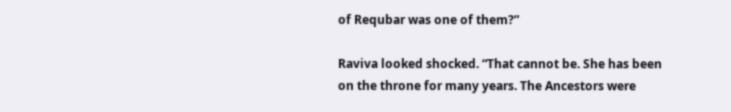of Requbar was one of them?”

Raviva looked shocked. “That cannot be. She has been on the throne for many years. The Ancestors were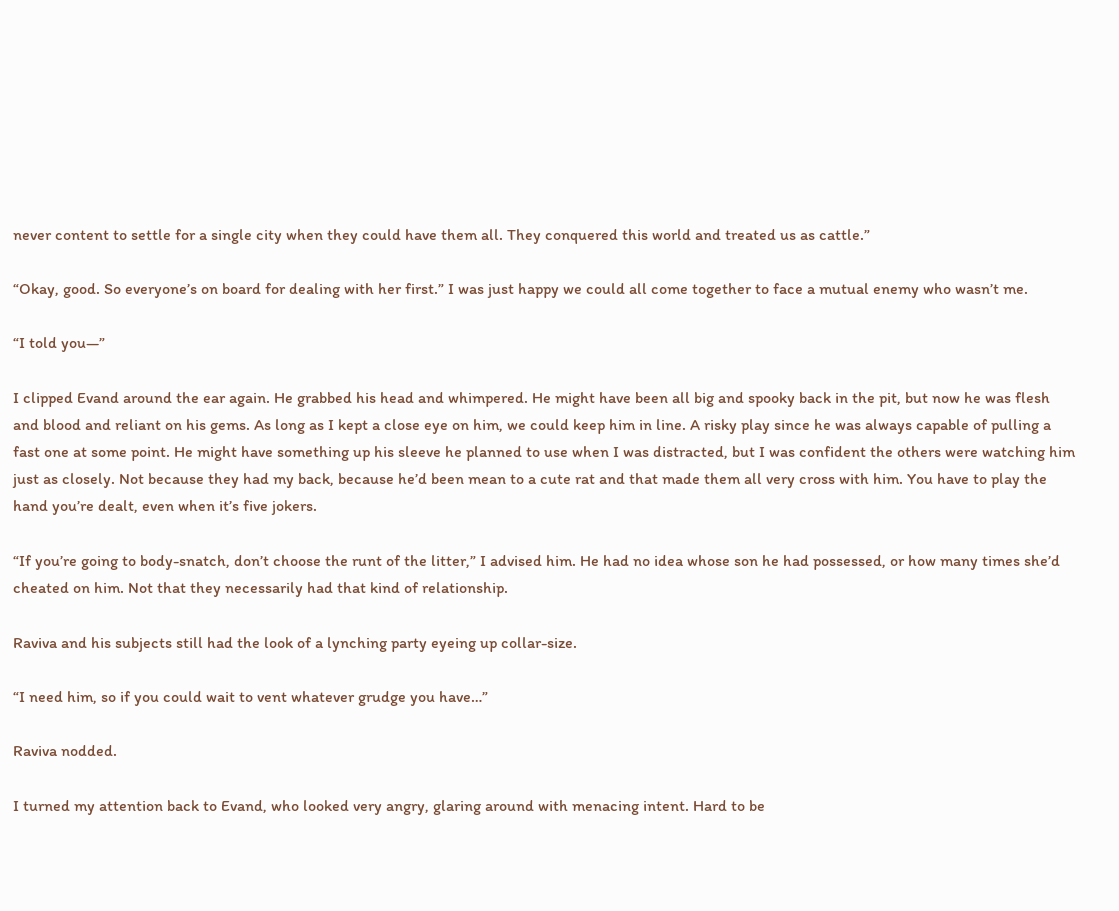never content to settle for a single city when they could have them all. They conquered this world and treated us as cattle.”

“Okay, good. So everyone’s on board for dealing with her first.” I was just happy we could all come together to face a mutual enemy who wasn’t me.

“I told you—”

I clipped Evand around the ear again. He grabbed his head and whimpered. He might have been all big and spooky back in the pit, but now he was flesh and blood and reliant on his gems. As long as I kept a close eye on him, we could keep him in line. A risky play since he was always capable of pulling a fast one at some point. He might have something up his sleeve he planned to use when I was distracted, but I was confident the others were watching him just as closely. Not because they had my back, because he’d been mean to a cute rat and that made them all very cross with him. You have to play the hand you’re dealt, even when it’s five jokers.

“If you’re going to body-snatch, don’t choose the runt of the litter,” I advised him. He had no idea whose son he had possessed, or how many times she’d cheated on him. Not that they necessarily had that kind of relationship.

Raviva and his subjects still had the look of a lynching party eyeing up collar-size.

“I need him, so if you could wait to vent whatever grudge you have…”

Raviva nodded.

I turned my attention back to Evand, who looked very angry, glaring around with menacing intent. Hard to be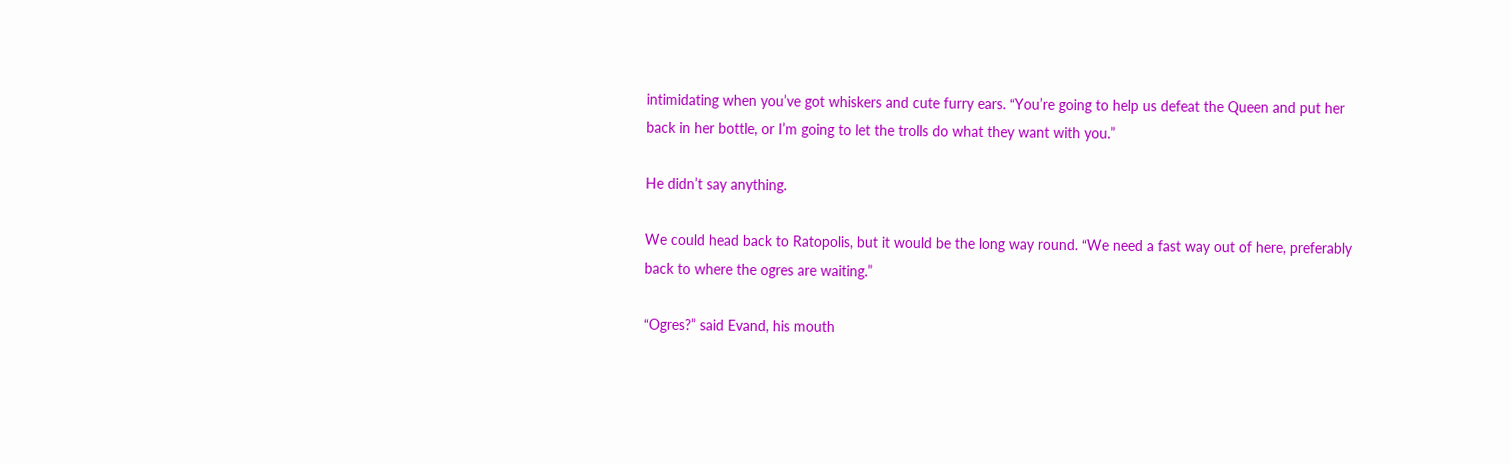intimidating when you’ve got whiskers and cute furry ears. “You’re going to help us defeat the Queen and put her back in her bottle, or I’m going to let the trolls do what they want with you.”

He didn’t say anything.

We could head back to Ratopolis, but it would be the long way round. “We need a fast way out of here, preferably back to where the ogres are waiting.”

“Ogres?” said Evand, his mouth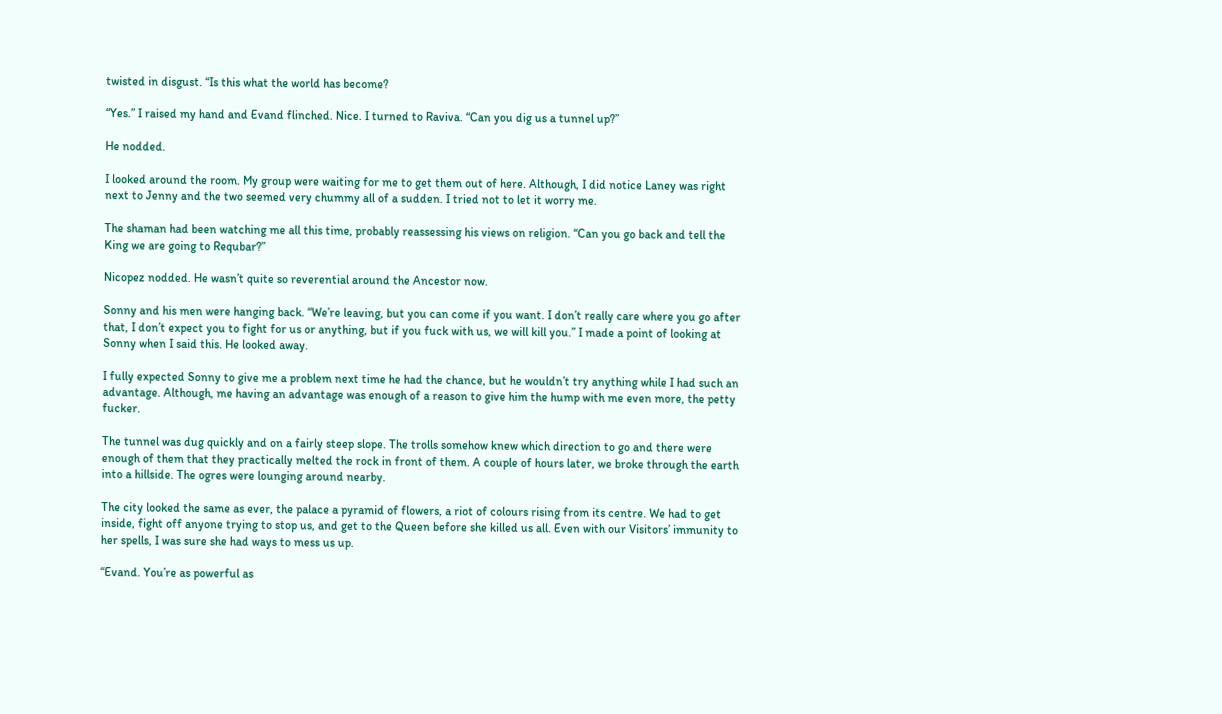twisted in disgust. “Is this what the world has become?

“Yes.” I raised my hand and Evand flinched. Nice. I turned to Raviva. “Can you dig us a tunnel up?”

He nodded.

I looked around the room. My group were waiting for me to get them out of here. Although, I did notice Laney was right next to Jenny and the two seemed very chummy all of a sudden. I tried not to let it worry me.

The shaman had been watching me all this time, probably reassessing his views on religion. “Can you go back and tell the King we are going to Requbar?”

Nicopez nodded. He wasn’t quite so reverential around the Ancestor now.

Sonny and his men were hanging back. “We’re leaving, but you can come if you want. I don’t really care where you go after that, I don’t expect you to fight for us or anything, but if you fuck with us, we will kill you.” I made a point of looking at Sonny when I said this. He looked away.

I fully expected Sonny to give me a problem next time he had the chance, but he wouldn’t try anything while I had such an advantage. Although, me having an advantage was enough of a reason to give him the hump with me even more, the petty fucker.

The tunnel was dug quickly and on a fairly steep slope. The trolls somehow knew which direction to go and there were enough of them that they practically melted the rock in front of them. A couple of hours later, we broke through the earth into a hillside. The ogres were lounging around nearby.

The city looked the same as ever, the palace a pyramid of flowers, a riot of colours rising from its centre. We had to get inside, fight off anyone trying to stop us, and get to the Queen before she killed us all. Even with our Visitors’ immunity to her spells, I was sure she had ways to mess us up.

“Evand. You’re as powerful as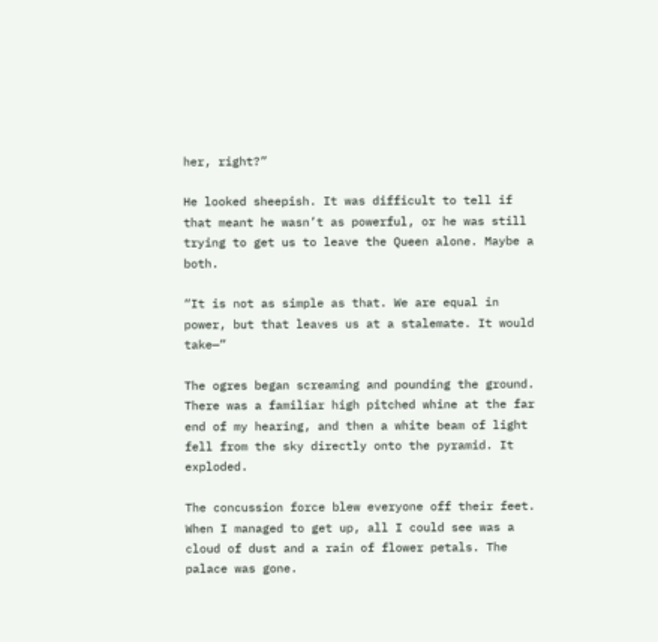her, right?”

He looked sheepish. It was difficult to tell if that meant he wasn’t as powerful, or he was still trying to get us to leave the Queen alone. Maybe a both.

“It is not as simple as that. We are equal in power, but that leaves us at a stalemate. It would take—”

The ogres began screaming and pounding the ground. There was a familiar high pitched whine at the far end of my hearing, and then a white beam of light fell from the sky directly onto the pyramid. It exploded.

The concussion force blew everyone off their feet. When I managed to get up, all I could see was a cloud of dust and a rain of flower petals. The palace was gone.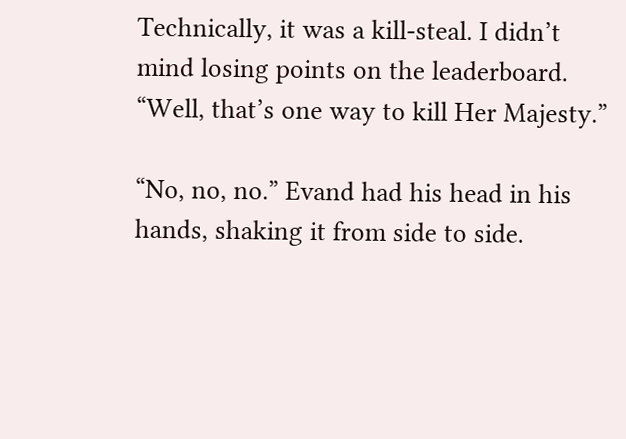Technically, it was a kill-steal. I didn’t mind losing points on the leaderboard. “Well, that’s one way to kill Her Majesty.”

“No, no, no.” Evand had his head in his hands, shaking it from side to side.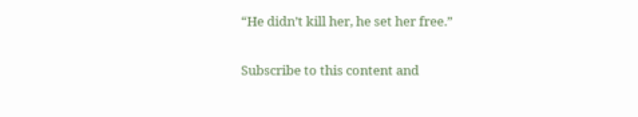“He didn’t kill her, he set her free.”

Subscribe to this content and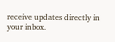receive updates directly in your inbox.